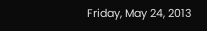Friday, May 24, 2013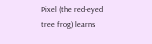Pixel (the red-eyed tree frog) learns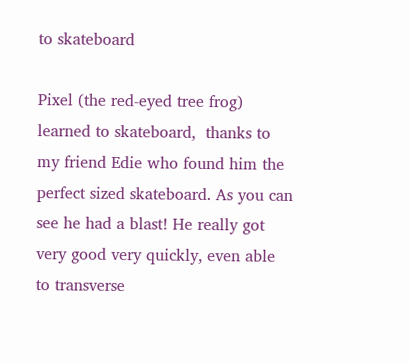to skateboard

Pixel (the red-eyed tree frog)  learned to skateboard,  thanks to my friend Edie who found him the perfect sized skateboard. As you can see he had a blast! He really got very good very quickly, even able to transverse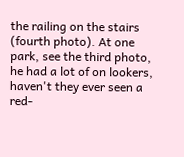the railing on the stairs (fourth photo). At one park, see the third photo, he had a lot of on lookers, haven't they ever seen a red-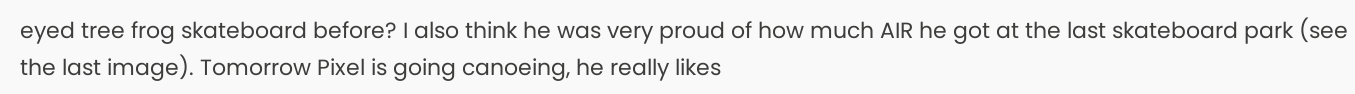eyed tree frog skateboard before? I also think he was very proud of how much AIR he got at the last skateboard park (see the last image). Tomorrow Pixel is going canoeing, he really likes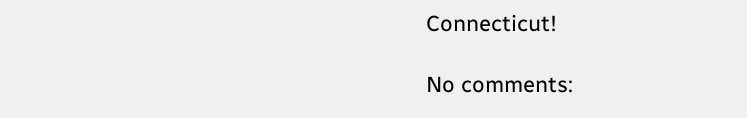Connecticut!

No comments: